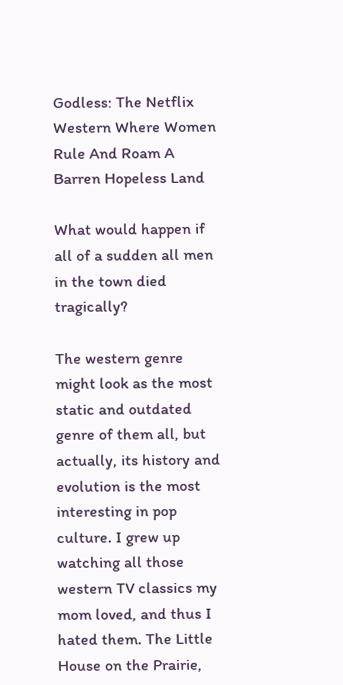Godless: The Netflix Western Where Women Rule And Roam A Barren Hopeless Land

What would happen if all of a sudden all men in the town died tragically?

The western genre might look as the most static and outdated genre of them all, but actually, its history and evolution is the most interesting in pop culture. I grew up watching all those western TV classics my mom loved, and thus I hated them. The Little House on the Prairie,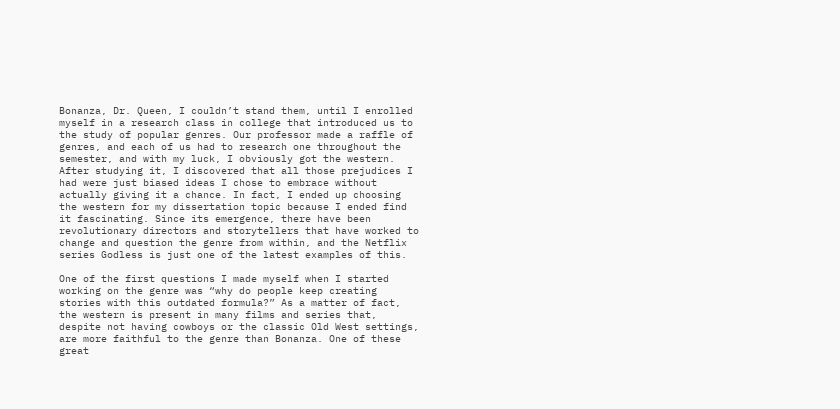Bonanza, Dr. Queen, I couldn’t stand them, until I enrolled myself in a research class in college that introduced us to the study of popular genres. Our professor made a raffle of genres, and each of us had to research one throughout the semester, and with my luck, I obviously got the western. After studying it, I discovered that all those prejudices I had were just biased ideas I chose to embrace without actually giving it a chance. In fact, I ended up choosing the western for my dissertation topic because I ended find it fascinating. Since its emergence, there have been revolutionary directors and storytellers that have worked to change and question the genre from within, and the Netflix series Godless is just one of the latest examples of this.

One of the first questions I made myself when I started working on the genre was “why do people keep creating stories with this outdated formula?” As a matter of fact, the western is present in many films and series that, despite not having cowboys or the classic Old West settings, are more faithful to the genre than Bonanza. One of these great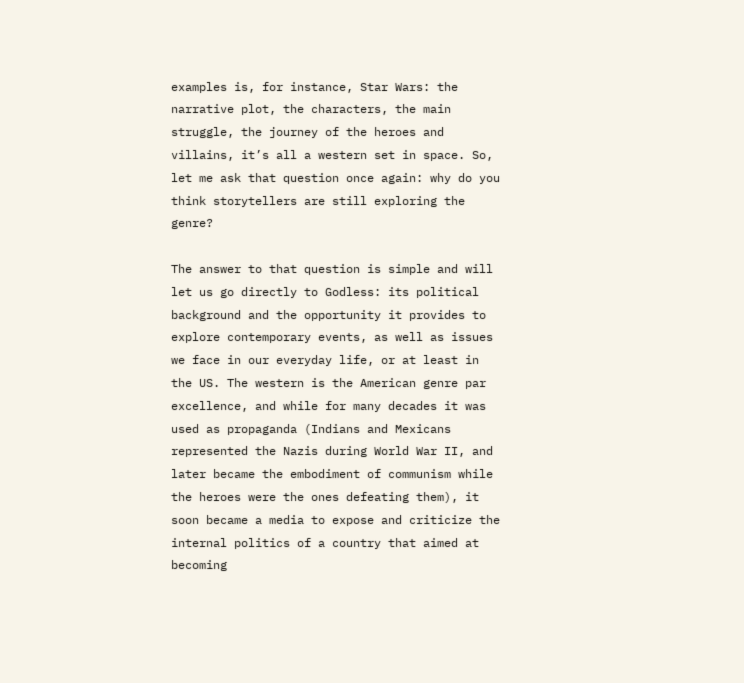examples is, for instance, Star Wars: the narrative plot, the characters, the main struggle, the journey of the heroes and villains, it’s all a western set in space. So, let me ask that question once again: why do you think storytellers are still exploring the genre?

The answer to that question is simple and will let us go directly to Godless: its political background and the opportunity it provides to explore contemporary events, as well as issues we face in our everyday life, or at least in the US. The western is the American genre par excellence, and while for many decades it was used as propaganda (Indians and Mexicans represented the Nazis during World War II, and later became the embodiment of communism while the heroes were the ones defeating them), it soon became a media to expose and criticize the internal politics of a country that aimed at becoming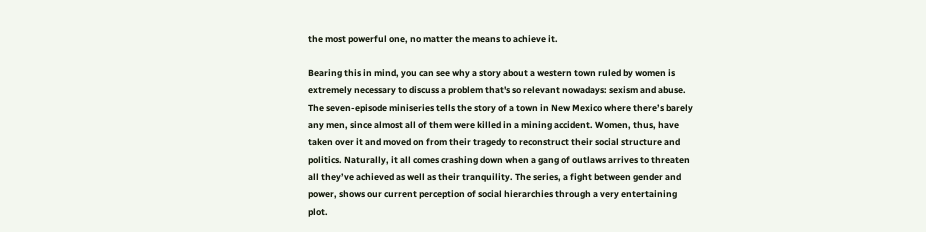the most powerful one, no matter the means to achieve it.

Bearing this in mind, you can see why a story about a western town ruled by women is extremely necessary to discuss a problem that's so relevant nowadays: sexism and abuse. The seven-episode miniseries tells the story of a town in New Mexico where there’s barely any men, since almost all of them were killed in a mining accident. Women, thus, have taken over it and moved on from their tragedy to reconstruct their social structure and politics. Naturally, it all comes crashing down when a gang of outlaws arrives to threaten all they’ve achieved as well as their tranquility. The series, a fight between gender and power, shows our current perception of social hierarchies through a very entertaining plot.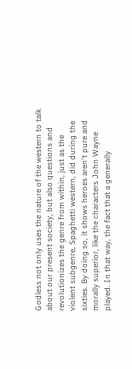Godless not only uses the nature of the western to talk about our present society, but also questions and revolutionizes the genre from within, just as the violent subgenre, Spaghetti western, did during the sixties. By doing so, it shows heroes aren't pure and morally superior, like the characters John Wayne played. In that way, the fact that a generally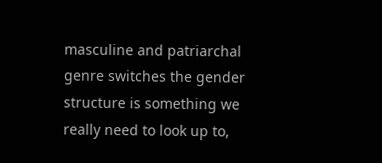masculine and patriarchal genre switches the gender structure is something we really need to look up to,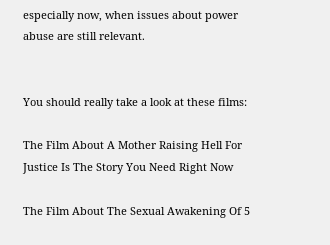especially now, when issues about power abuse are still relevant.


You should really take a look at these films:

The Film About A Mother Raising Hell For Justice Is The Story You Need Right Now

The Film About The Sexual Awakening Of 5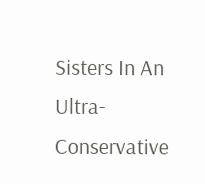Sisters In An Ultra-Conservative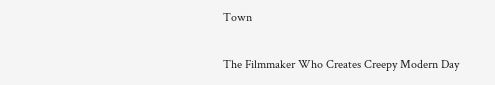Town

The Filmmaker Who Creates Creepy Modern Day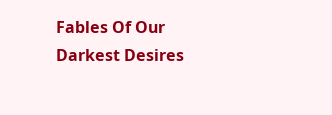Fables Of Our Darkest Desires